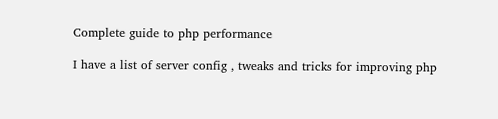Complete guide to php performance

I have a list of server config , tweaks and tricks for improving php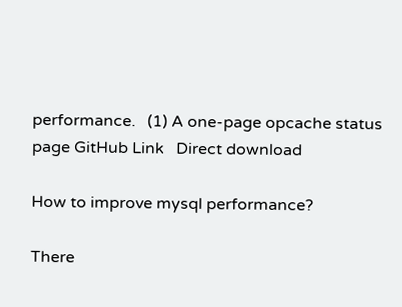performance.   (1) A one-page opcache status page GitHub Link   Direct download

How to improve mysql performance?

There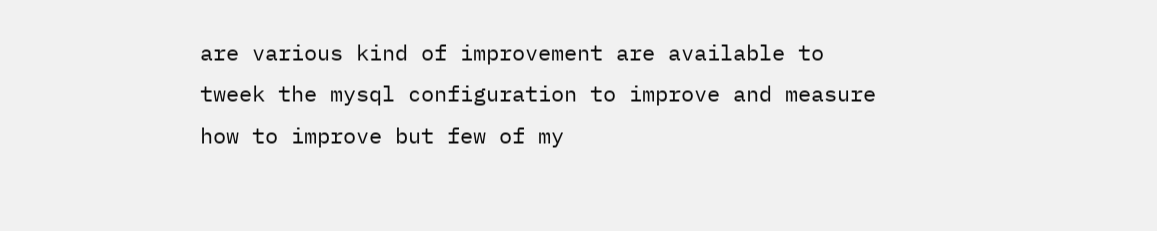are various kind of improvement are available to tweek the mysql configuration to improve and measure how to improve but few of my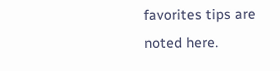favorites tips are noted here.